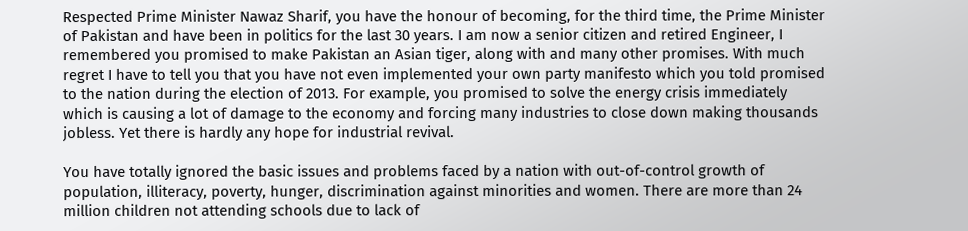Respected Prime Minister Nawaz Sharif, you have the honour of becoming, for the third time, the Prime Minister of Pakistan and have been in politics for the last 30 years. I am now a senior citizen and retired Engineer, I remembered you promised to make Pakistan an Asian tiger, along with and many other promises. With much regret I have to tell you that you have not even implemented your own party manifesto which you told promised to the nation during the election of 2013. For example, you promised to solve the energy crisis immediately which is causing a lot of damage to the economy and forcing many industries to close down making thousands jobless. Yet there is hardly any hope for industrial revival.

You have totally ignored the basic issues and problems faced by a nation with out-of-control growth of population, illiteracy, poverty, hunger, discrimination against minorities and women. There are more than 24 million children not attending schools due to lack of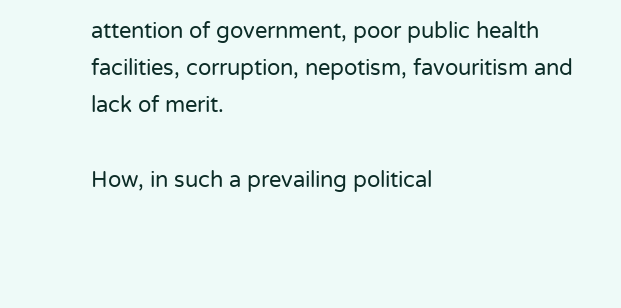attention of government, poor public health facilities, corruption, nepotism, favouritism and lack of merit.

How, in such a prevailing political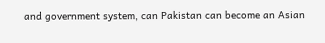and government system, can Pakistan can become an Asian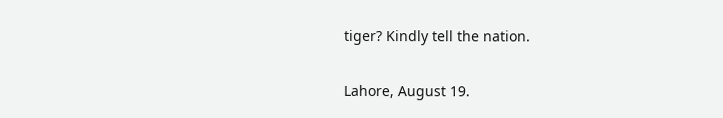tiger? Kindly tell the nation.


Lahore, August 19.